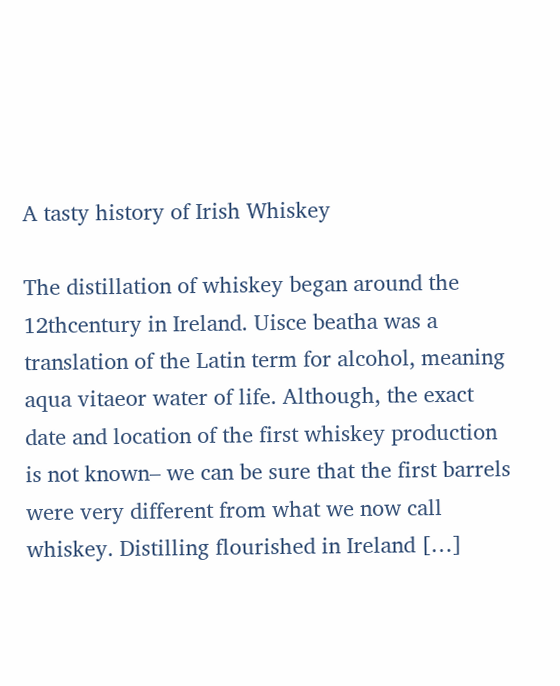A tasty history of Irish Whiskey

The distillation of whiskey began around the 12thcentury in Ireland. Uisce beatha was a translation of the Latin term for alcohol, meaning aqua vitaeor water of life. Although, the exact date and location of the first whiskey production is not known– we can be sure that the first barrels were very different from what we now call whiskey. Distilling flourished in Ireland […]